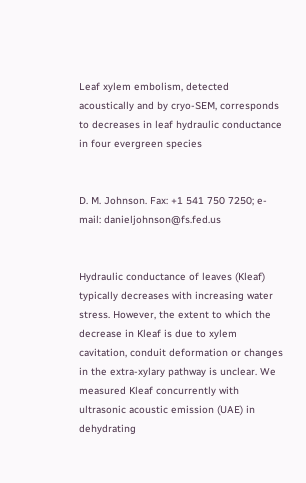Leaf xylem embolism, detected acoustically and by cryo-SEM, corresponds to decreases in leaf hydraulic conductance in four evergreen species


D. M. Johnson. Fax: +1 541 750 7250; e-mail: danieljohnson@fs.fed.us


Hydraulic conductance of leaves (Kleaf) typically decreases with increasing water stress. However, the extent to which the decrease in Kleaf is due to xylem cavitation, conduit deformation or changes in the extra-xylary pathway is unclear. We measured Kleaf concurrently with ultrasonic acoustic emission (UAE) in dehydrating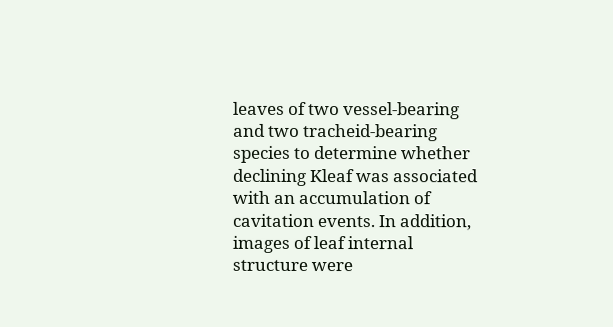leaves of two vessel-bearing and two tracheid-bearing species to determine whether declining Kleaf was associated with an accumulation of cavitation events. In addition, images of leaf internal structure were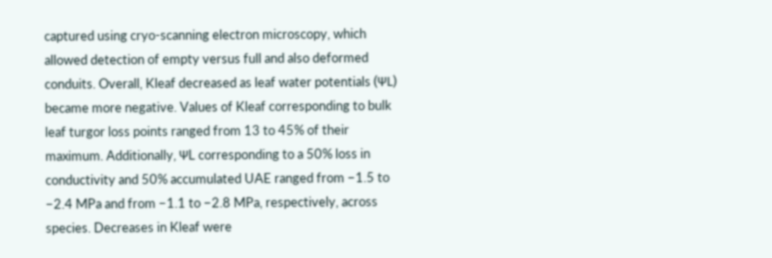captured using cryo-scanning electron microscopy, which allowed detection of empty versus full and also deformed conduits. Overall, Kleaf decreased as leaf water potentials (ΨL) became more negative. Values of Kleaf corresponding to bulk leaf turgor loss points ranged from 13 to 45% of their maximum. Additionally, ΨL corresponding to a 50% loss in conductivity and 50% accumulated UAE ranged from −1.5 to −2.4 MPa and from −1.1 to −2.8 MPa, respectively, across species. Decreases in Kleaf were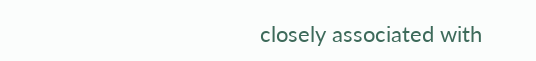closely associated with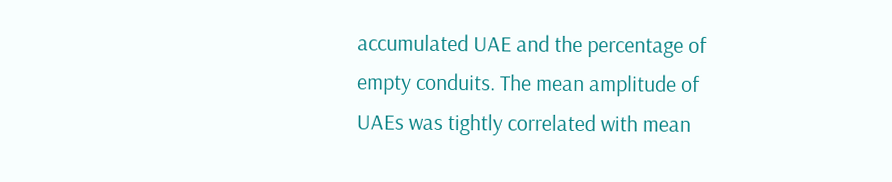accumulated UAE and the percentage of empty conduits. The mean amplitude of UAEs was tightly correlated with mean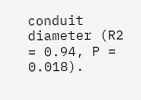conduit diameter (R2 = 0.94, P = 0.018).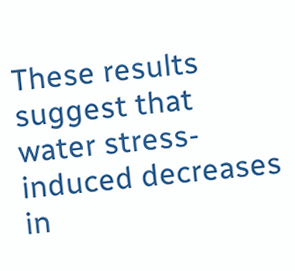These results suggest that water stress-induced decreases in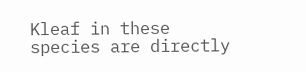Kleaf in these species are directly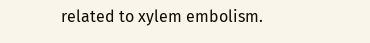related to xylem embolism.